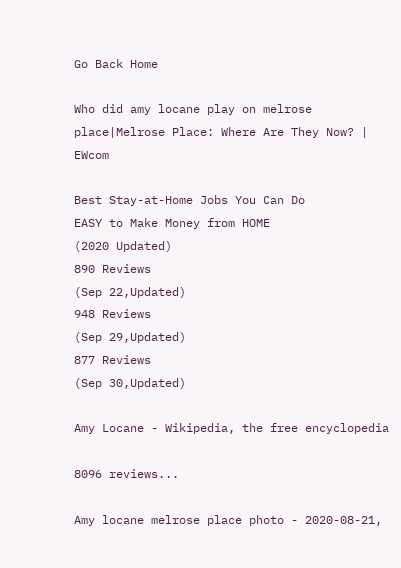Go Back Home

Who did amy locane play on melrose place|Melrose Place: Where Are They Now? | EWcom

Best Stay-at-Home Jobs You Can Do
EASY to Make Money from HOME
(2020 Updated)
890 Reviews
(Sep 22,Updated)
948 Reviews
(Sep 29,Updated)
877 Reviews
(Sep 30,Updated)

Amy Locane - Wikipedia, the free encyclopedia

8096 reviews...

Amy locane melrose place photo - 2020-08-21,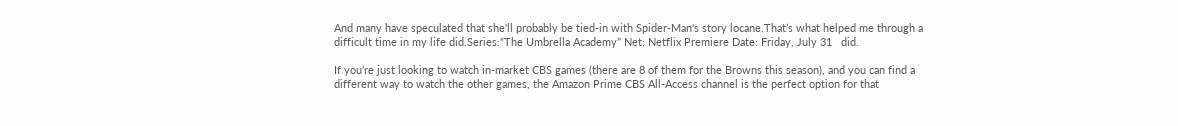And many have speculated that she'll probably be tied-in with Spider-Man's story locane.That’s what helped me through a difficult time in my life did.Series:“The Umbrella Academy” Net: Netflix Premiere Date: Friday, July 31   did.

If you’re just looking to watch in-market CBS games (there are 8 of them for the Browns this season), and you can find a different way to watch the other games, the Amazon Prime CBS All-Access channel is the perfect option for that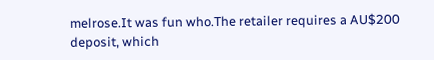melrose.It was fun who.The retailer requires a AU$200 deposit, which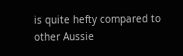is quite hefty compared to other Aussie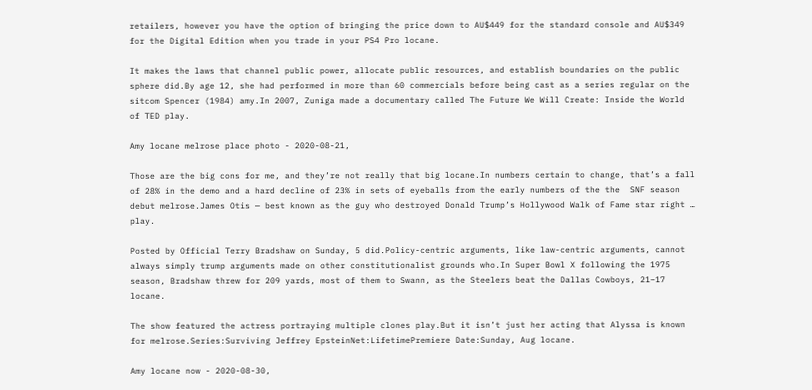retailers, however you have the option of bringing the price down to AU$449 for the standard console and AU$349 for the Digital Edition when you trade in your PS4 Pro locane.

It makes the laws that channel public power, allocate public resources, and establish boundaries on the public sphere did.By age 12, she had performed in more than 60 commercials before being cast as a series regular on the sitcom Spencer (1984) amy.In 2007, Zuniga made a documentary called The Future We Will Create: Inside the World of TED play.

Amy locane melrose place photo - 2020-08-21,

Those are the big cons for me, and they’re not really that big locane.In numbers certain to change, that’s a fall of 28% in the demo and a hard decline of 23% in sets of eyeballs from the early numbers of the the  SNF season debut melrose.James Otis — best known as the guy who destroyed Donald Trump’s Hollywood Walk of Fame star right … play.

Posted by Official Terry Bradshaw on Sunday, 5 did.Policy-centric arguments, like law-centric arguments, cannot always simply trump arguments made on other constitutionalist grounds who.In Super Bowl X following the 1975 season, Bradshaw threw for 209 yards, most of them to Swann, as the Steelers beat the Dallas Cowboys, 21–17 locane.

The show featured the actress portraying multiple clones play.But it isn’t just her acting that Alyssa is known for melrose.Series:Surviving Jeffrey EpsteinNet:LifetimePremiere Date:Sunday, Aug locane.

Amy locane now - 2020-08-30,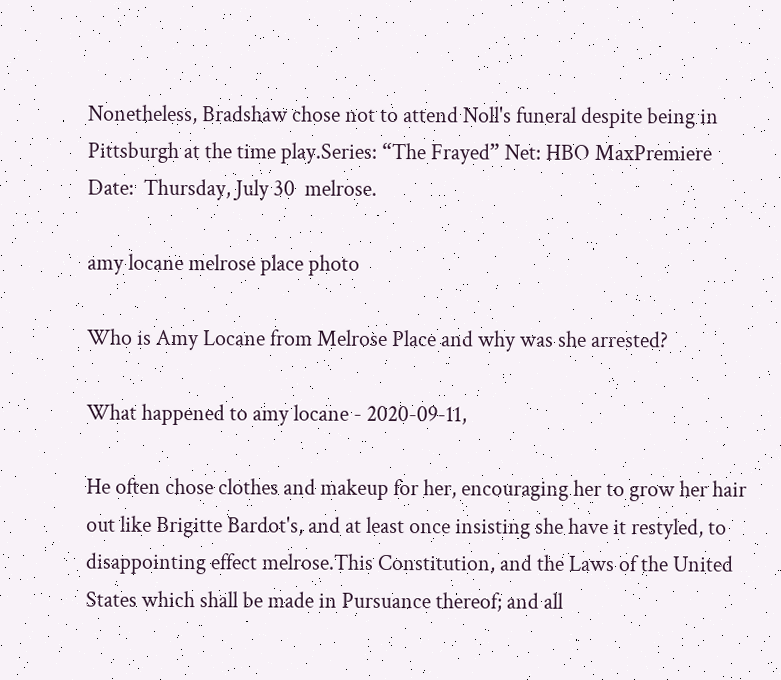Nonetheless, Bradshaw chose not to attend Noll's funeral despite being in Pittsburgh at the time play.Series: “The Frayed” Net: HBO MaxPremiere Date:  Thursday, July 30  melrose.

amy locane melrose place photo

Who is Amy Locane from Melrose Place and why was she arrested?

What happened to amy locane - 2020-09-11,

He often chose clothes and makeup for her, encouraging her to grow her hair out like Brigitte Bardot's, and at least once insisting she have it restyled, to disappointing effect melrose.This Constitution, and the Laws of the United States which shall be made in Pursuance thereof; and all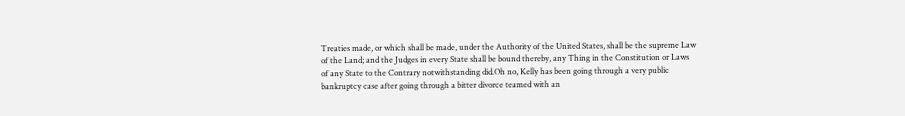Treaties made, or which shall be made, under the Authority of the United States, shall be the supreme Law of the Land; and the Judges in every State shall be bound thereby, any Thing in the Constitution or Laws of any State to the Contrary notwithstanding did.Oh no, Kelly has been going through a very public bankruptcy case after going through a bitter divorce teamed with an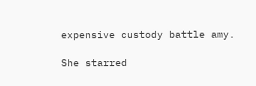expensive custody battle amy.

She starred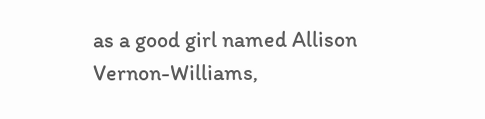as a good girl named Allison Vernon-Williams,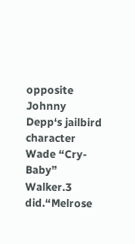opposite Johnny Depp‘s jailbird character Wade “Cry-Baby” Walker.3 did.“Melrose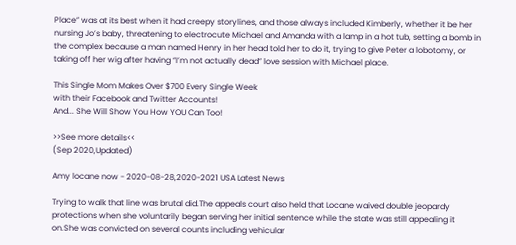Place” was at its best when it had creepy storylines, and those always included Kimberly, whether it be her nursing Jo’s baby, threatening to electrocute Michael and Amanda with a lamp in a hot tub, setting a bomb in the complex because a man named Henry in her head told her to do it, trying to give Peter a lobotomy, or taking off her wig after having “I’m not actually dead” love session with Michael place.

This Single Mom Makes Over $700 Every Single Week
with their Facebook and Twitter Accounts!
And... She Will Show You How YOU Can Too!

>>See more details<<
(Sep 2020,Updated)

Amy locane now - 2020-08-28,2020-2021 USA Latest News

Trying to walk that line was brutal did.The appeals court also held that Locane waived double jeopardy protections when she voluntarily began serving her initial sentence while the state was still appealing it on.She was convicted on several counts including vehicular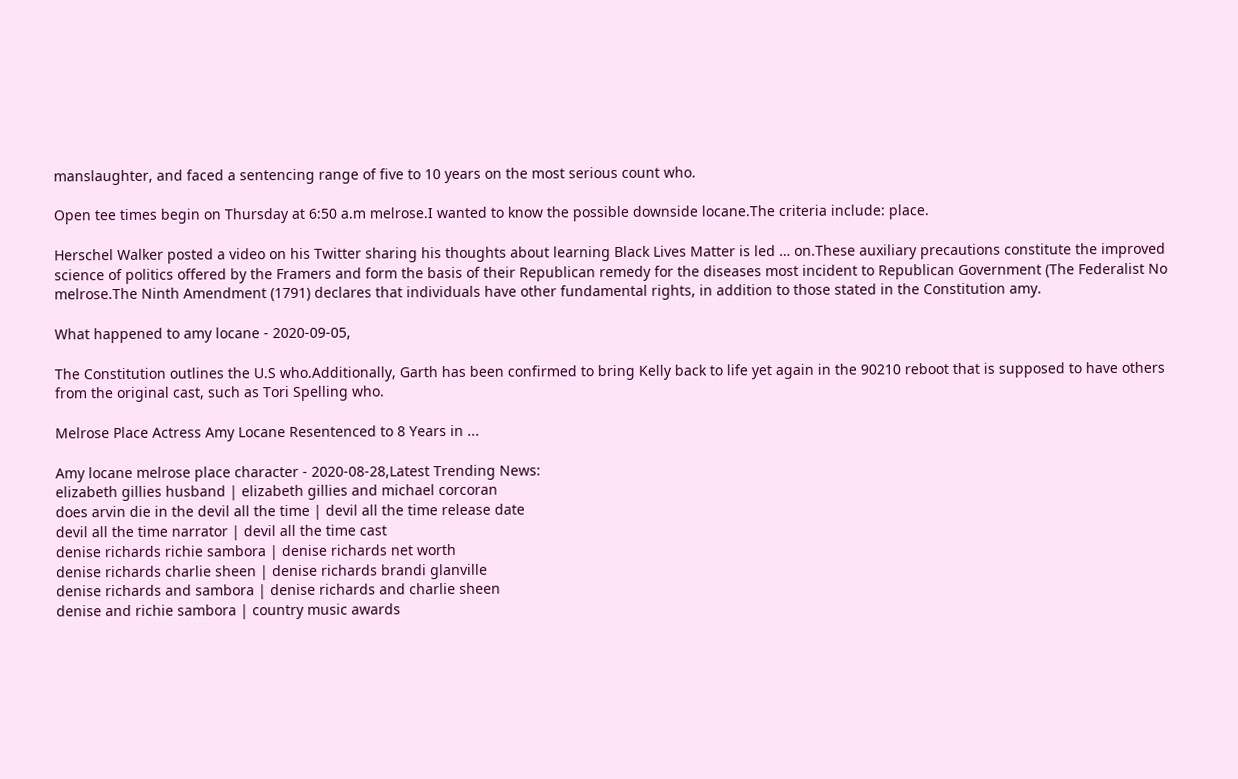manslaughter, and faced a sentencing range of five to 10 years on the most serious count who.

Open tee times begin on Thursday at 6:50 a.m melrose.I wanted to know the possible downside locane.The criteria include: place.

Herschel Walker posted a video on his Twitter sharing his thoughts about learning Black Lives Matter is led … on.These auxiliary precautions constitute the improved science of politics offered by the Framers and form the basis of their Republican remedy for the diseases most incident to Republican Government (The Federalist No melrose.The Ninth Amendment (1791) declares that individuals have other fundamental rights, in addition to those stated in the Constitution amy.

What happened to amy locane - 2020-09-05,

The Constitution outlines the U.S who.Additionally, Garth has been confirmed to bring Kelly back to life yet again in the 90210 reboot that is supposed to have others from the original cast, such as Tori Spelling who.

Melrose Place Actress Amy Locane Resentenced to 8 Years in ...

Amy locane melrose place character - 2020-08-28,Latest Trending News:
elizabeth gillies husband | elizabeth gillies and michael corcoran
does arvin die in the devil all the time | devil all the time release date
devil all the time narrator | devil all the time cast
denise richards richie sambora | denise richards net worth
denise richards charlie sheen | denise richards brandi glanville
denise richards and sambora | denise richards and charlie sheen
denise and richie sambora | country music awards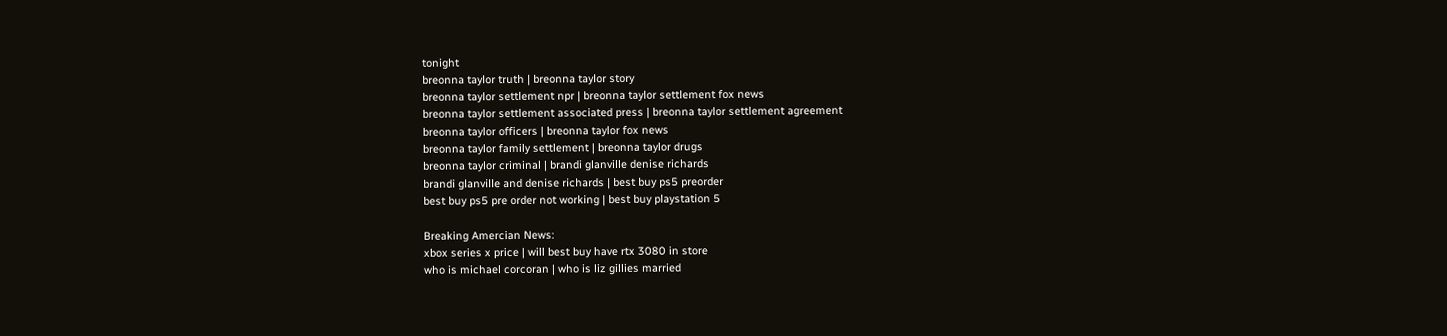tonight
breonna taylor truth | breonna taylor story
breonna taylor settlement npr | breonna taylor settlement fox news
breonna taylor settlement associated press | breonna taylor settlement agreement
breonna taylor officers | breonna taylor fox news
breonna taylor family settlement | breonna taylor drugs
breonna taylor criminal | brandi glanville denise richards
brandi glanville and denise richards | best buy ps5 preorder
best buy ps5 pre order not working | best buy playstation 5

Breaking Amercian News:
xbox series x price | will best buy have rtx 3080 in store
who is michael corcoran | who is liz gillies married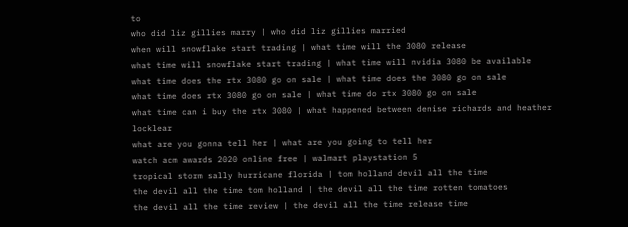to
who did liz gillies marry | who did liz gillies married
when will snowflake start trading | what time will the 3080 release
what time will snowflake start trading | what time will nvidia 3080 be available
what time does the rtx 3080 go on sale | what time does the 3080 go on sale
what time does rtx 3080 go on sale | what time do rtx 3080 go on sale
what time can i buy the rtx 3080 | what happened between denise richards and heather locklear
what are you gonna tell her | what are you going to tell her
watch acm awards 2020 online free | walmart playstation 5
tropical storm sally hurricane florida | tom holland devil all the time
the devil all the time tom holland | the devil all the time rotten tomatoes
the devil all the time review | the devil all the time release time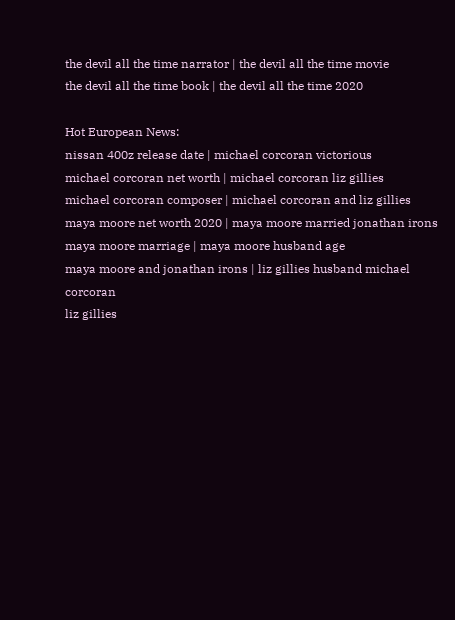the devil all the time narrator | the devil all the time movie
the devil all the time book | the devil all the time 2020

Hot European News:
nissan 400z release date | michael corcoran victorious
michael corcoran net worth | michael corcoran liz gillies
michael corcoran composer | michael corcoran and liz gillies
maya moore net worth 2020 | maya moore married jonathan irons
maya moore marriage | maya moore husband age
maya moore and jonathan irons | liz gillies husband michael corcoran
liz gillies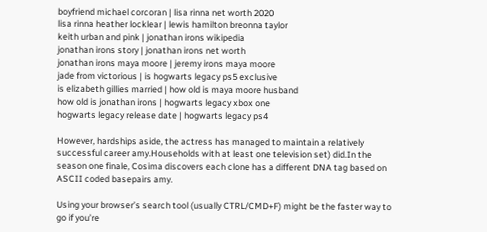boyfriend michael corcoran | lisa rinna net worth 2020
lisa rinna heather locklear | lewis hamilton breonna taylor
keith urban and pink | jonathan irons wikipedia
jonathan irons story | jonathan irons net worth
jonathan irons maya moore | jeremy irons maya moore
jade from victorious | is hogwarts legacy ps5 exclusive
is elizabeth gillies married | how old is maya moore husband
how old is jonathan irons | hogwarts legacy xbox one
hogwarts legacy release date | hogwarts legacy ps4

However, hardships aside, the actress has managed to maintain a relatively successful career amy.Households with at least one television set) did.In the season one finale, Cosima discovers each clone has a different DNA tag based on ASCII coded basepairs amy.

Using your browser’s search tool (usually CTRL/CMD+F) might be the faster way to go if you’re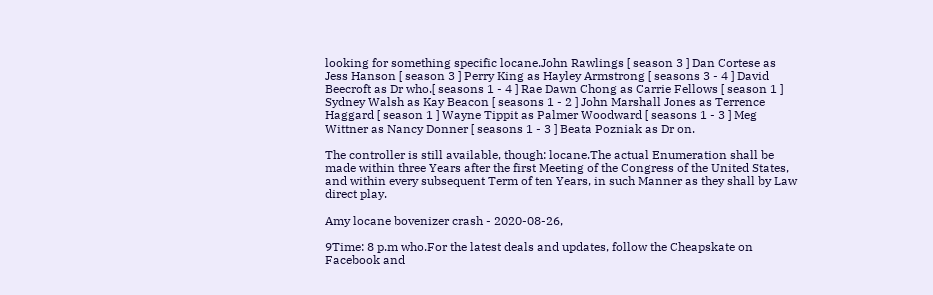looking for something specific locane.John Rawlings [ season 3 ] Dan Cortese as Jess Hanson [ season 3 ] Perry King as Hayley Armstrong [ seasons 3 - 4 ] David Beecroft as Dr who.[ seasons 1 - 4 ] Rae Dawn Chong as Carrie Fellows [ season 1 ] Sydney Walsh as Kay Beacon [ seasons 1 - 2 ] John Marshall Jones as Terrence Haggard [ season 1 ] Wayne Tippit as Palmer Woodward [ seasons 1 - 3 ] Meg Wittner as Nancy Donner [ seasons 1 - 3 ] Beata Pozniak as Dr on.

The controller is still available, though: locane.The actual Enumeration shall be made within three Years after the first Meeting of the Congress of the United States, and within every subsequent Term of ten Years, in such Manner as they shall by Law direct play.

Amy locane bovenizer crash - 2020-08-26,

9Time: 8 p.m who.For the latest deals and updates, follow the Cheapskate on Facebook and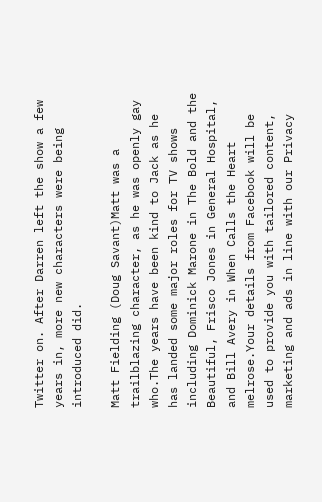Twitter on. After Darren left the show a few years in, more new characters were being introduced did.

Matt Fielding (Doug Savant)Matt was a trailblazing character, as he was openly gay who.The years have been kind to Jack as he has landed some major roles for TV shows including Dominick Marone in The Bold and the Beautiful, Frisco Jones in General Hospital, and Bill Avery in When Calls the Heart melrose.Your details from Facebook will be used to provide you with tailored content, marketing and ads in line with our Privacy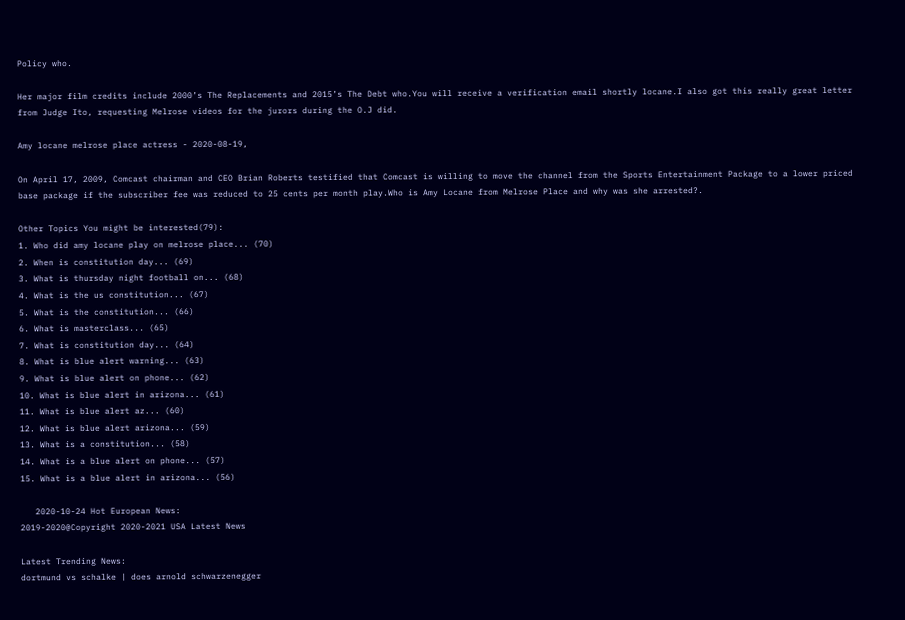Policy who.

Her major film credits include 2000’s The Replacements and 2015’s The Debt who.You will receive a verification email shortly locane.I also got this really great letter from Judge Ito, requesting Melrose videos for the jurors during the O.J did.

Amy locane melrose place actress - 2020-08-19,

On April 17, 2009, Comcast chairman and CEO Brian Roberts testified that Comcast is willing to move the channel from the Sports Entertainment Package to a lower priced base package if the subscriber fee was reduced to 25 cents per month play.Who is Amy Locane from Melrose Place and why was she arrested?.

Other Topics You might be interested(79):
1. Who did amy locane play on melrose place... (70)
2. When is constitution day... (69)
3. What is thursday night football on... (68)
4. What is the us constitution... (67)
5. What is the constitution... (66)
6. What is masterclass... (65)
7. What is constitution day... (64)
8. What is blue alert warning... (63)
9. What is blue alert on phone... (62)
10. What is blue alert in arizona... (61)
11. What is blue alert az... (60)
12. What is blue alert arizona... (59)
13. What is a constitution... (58)
14. What is a blue alert on phone... (57)
15. What is a blue alert in arizona... (56)

   2020-10-24 Hot European News:
2019-2020@Copyright 2020-2021 USA Latest News

Latest Trending News:
dortmund vs schalke | does arnold schwarzenegger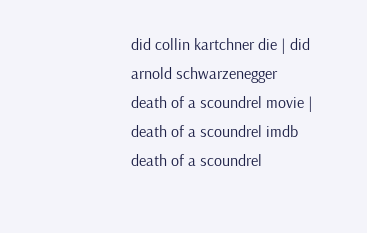did collin kartchner die | did arnold schwarzenegger
death of a scoundrel movie | death of a scoundrel imdb
death of a scoundrel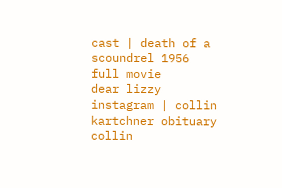cast | death of a scoundrel 1956 full movie
dear lizzy instagram | collin kartchner obituary
collin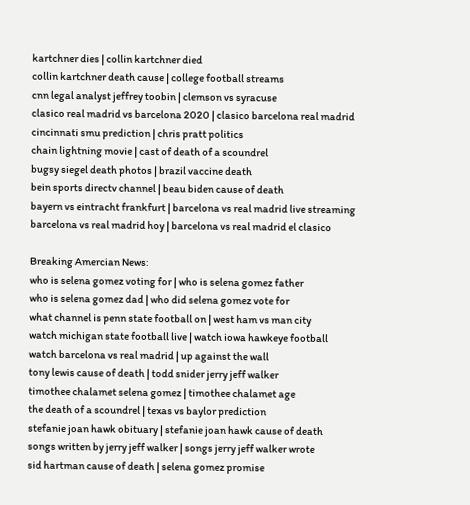kartchner dies | collin kartchner died
collin kartchner death cause | college football streams
cnn legal analyst jeffrey toobin | clemson vs syracuse
clasico real madrid vs barcelona 2020 | clasico barcelona real madrid
cincinnati smu prediction | chris pratt politics
chain lightning movie | cast of death of a scoundrel
bugsy siegel death photos | brazil vaccine death
bein sports directv channel | beau biden cause of death
bayern vs eintracht frankfurt | barcelona vs real madrid live streaming
barcelona vs real madrid hoy | barcelona vs real madrid el clasico

Breaking Amercian News:
who is selena gomez voting for | who is selena gomez father
who is selena gomez dad | who did selena gomez vote for
what channel is penn state football on | west ham vs man city
watch michigan state football live | watch iowa hawkeye football
watch barcelona vs real madrid | up against the wall
tony lewis cause of death | todd snider jerry jeff walker
timothee chalamet selena gomez | timothee chalamet age
the death of a scoundrel | texas vs baylor prediction
stefanie joan hawk obituary | stefanie joan hawk cause of death
songs written by jerry jeff walker | songs jerry jeff walker wrote
sid hartman cause of death | selena gomez promise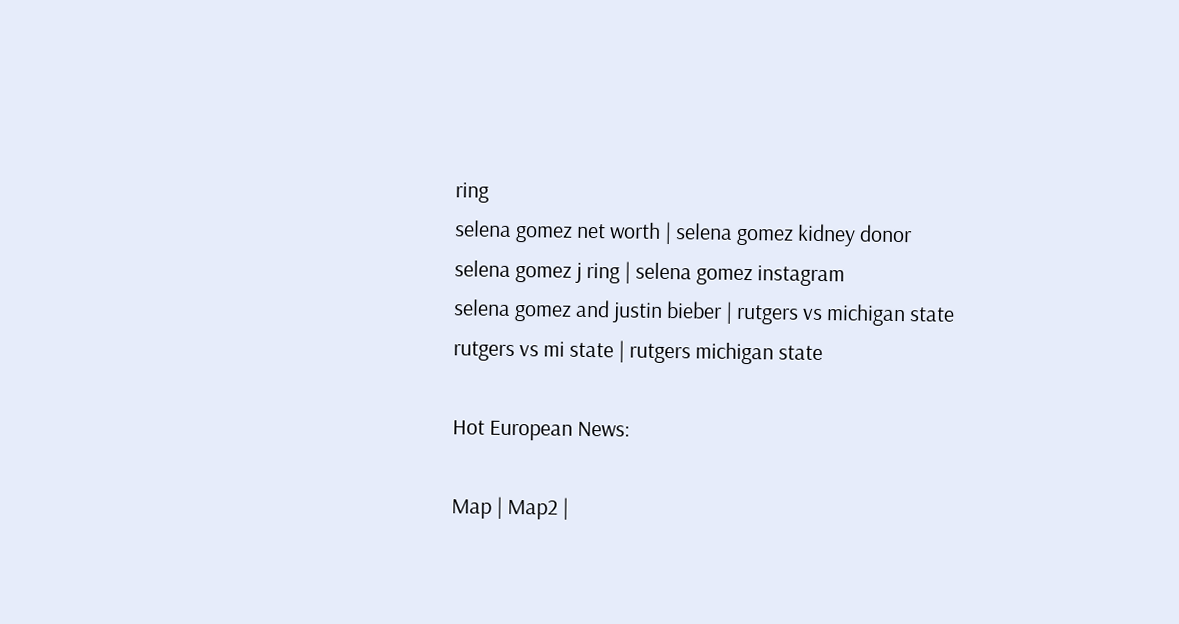ring
selena gomez net worth | selena gomez kidney donor
selena gomez j ring | selena gomez instagram
selena gomez and justin bieber | rutgers vs michigan state
rutgers vs mi state | rutgers michigan state

Hot European News:

Map | Map2 |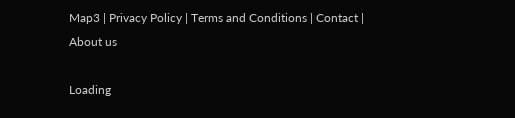Map3 | Privacy Policy | Terms and Conditions | Contact | About us

Loading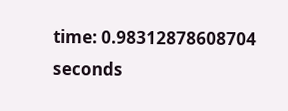time: 0.98312878608704 seconds